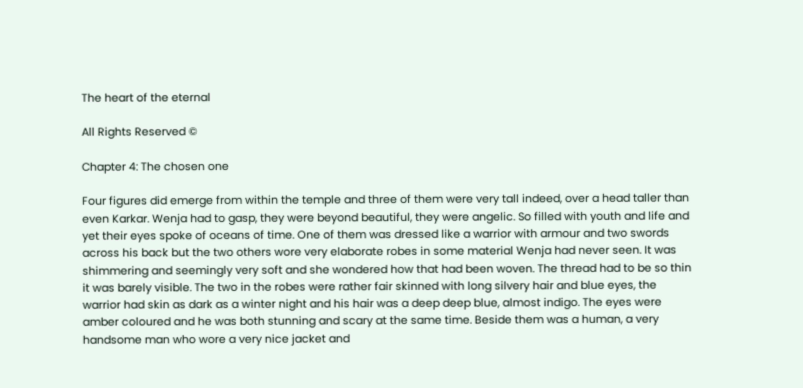The heart of the eternal

All Rights Reserved ©

Chapter 4: The chosen one

Four figures did emerge from within the temple and three of them were very tall indeed, over a head taller than even Karkar. Wenja had to gasp, they were beyond beautiful, they were angelic. So filled with youth and life and yet their eyes spoke of oceans of time. One of them was dressed like a warrior with armour and two swords across his back but the two others wore very elaborate robes in some material Wenja had never seen. It was shimmering and seemingly very soft and she wondered how that had been woven. The thread had to be so thin it was barely visible. The two in the robes were rather fair skinned with long silvery hair and blue eyes, the warrior had skin as dark as a winter night and his hair was a deep deep blue, almost indigo. The eyes were amber coloured and he was both stunning and scary at the same time. Beside them was a human, a very handsome man who wore a very nice jacket and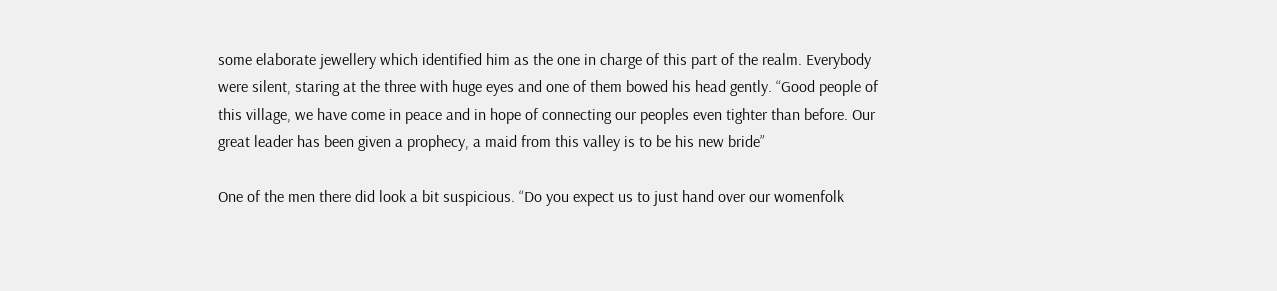some elaborate jewellery which identified him as the one in charge of this part of the realm. Everybody were silent, staring at the three with huge eyes and one of them bowed his head gently. “Good people of this village, we have come in peace and in hope of connecting our peoples even tighter than before. Our great leader has been given a prophecy, a maid from this valley is to be his new bride”

One of the men there did look a bit suspicious. “Do you expect us to just hand over our womenfolk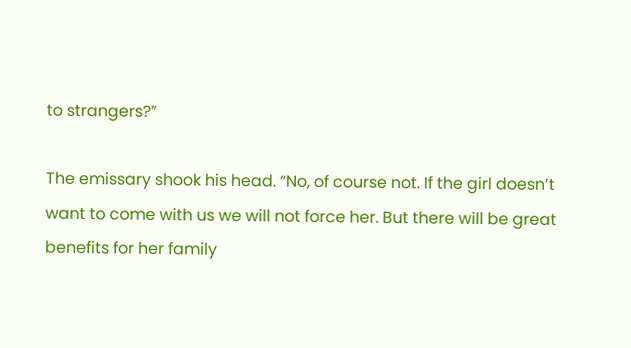to strangers?”

The emissary shook his head. “No, of course not. If the girl doesn’t want to come with us we will not force her. But there will be great benefits for her family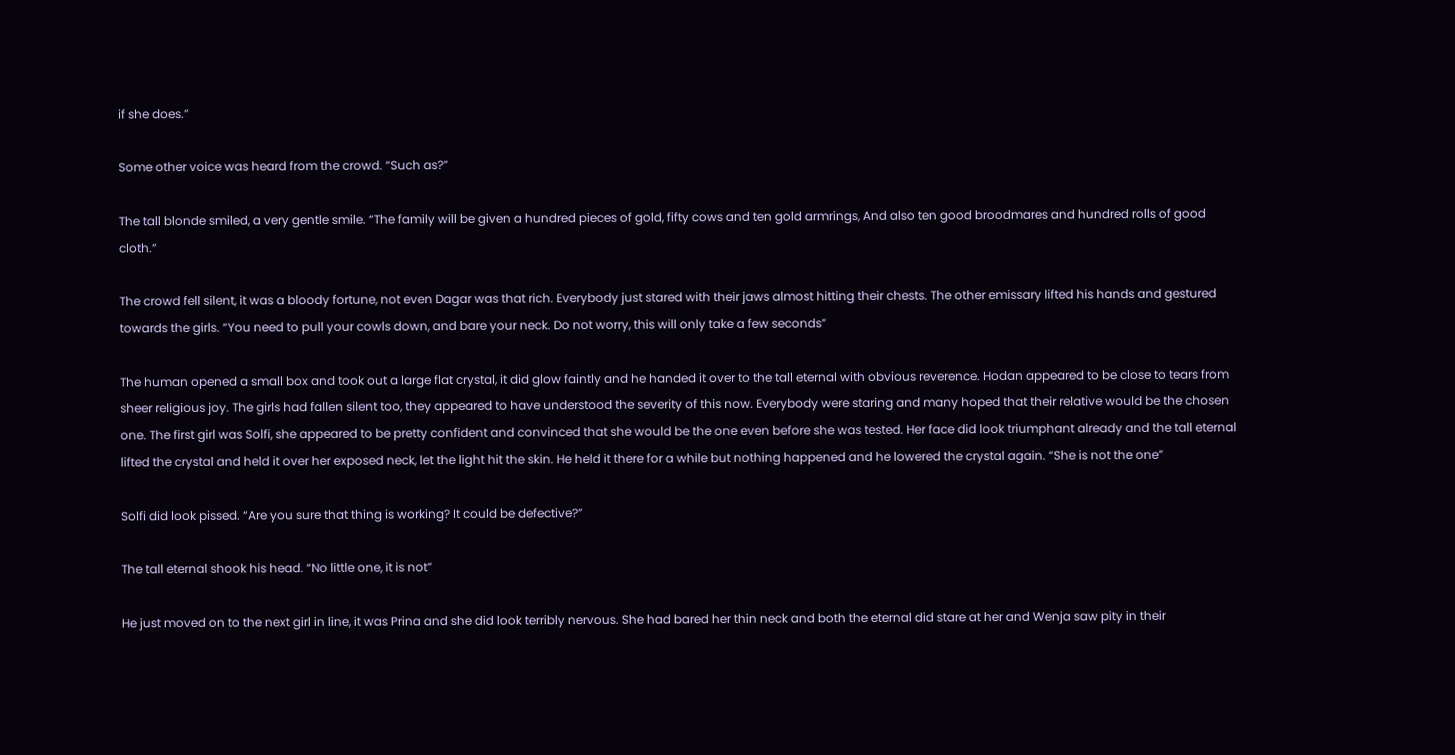if she does.”

Some other voice was heard from the crowd. “Such as?”

The tall blonde smiled, a very gentle smile. “The family will be given a hundred pieces of gold, fifty cows and ten gold armrings, And also ten good broodmares and hundred rolls of good cloth.”

The crowd fell silent, it was a bloody fortune, not even Dagar was that rich. Everybody just stared with their jaws almost hitting their chests. The other emissary lifted his hands and gestured towards the girls. “You need to pull your cowls down, and bare your neck. Do not worry, this will only take a few seconds”

The human opened a small box and took out a large flat crystal, it did glow faintly and he handed it over to the tall eternal with obvious reverence. Hodan appeared to be close to tears from sheer religious joy. The girls had fallen silent too, they appeared to have understood the severity of this now. Everybody were staring and many hoped that their relative would be the chosen one. The first girl was Solfi, she appeared to be pretty confident and convinced that she would be the one even before she was tested. Her face did look triumphant already and the tall eternal lifted the crystal and held it over her exposed neck, let the light hit the skin. He held it there for a while but nothing happened and he lowered the crystal again. “She is not the one”

Solfi did look pissed. “Are you sure that thing is working? It could be defective?”

The tall eternal shook his head. “No little one, it is not”

He just moved on to the next girl in line, it was Prina and she did look terribly nervous. She had bared her thin neck and both the eternal did stare at her and Wenja saw pity in their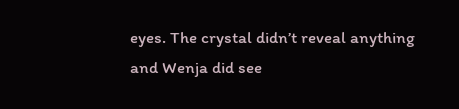eyes. The crystal didn’t reveal anything and Wenja did see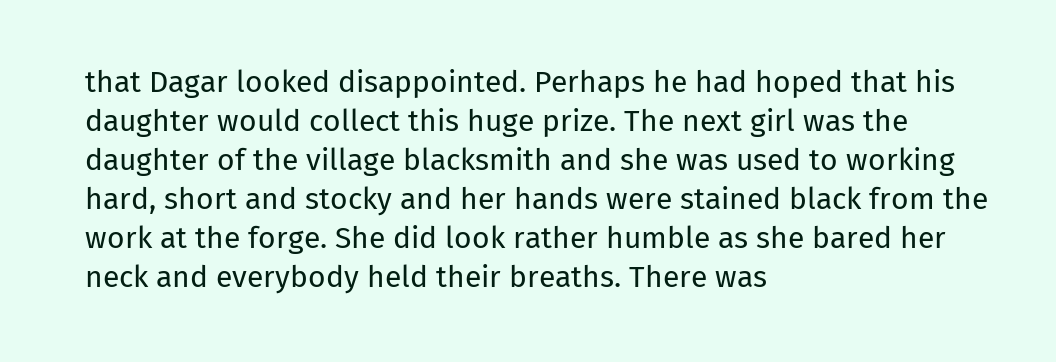that Dagar looked disappointed. Perhaps he had hoped that his daughter would collect this huge prize. The next girl was the daughter of the village blacksmith and she was used to working hard, short and stocky and her hands were stained black from the work at the forge. She did look rather humble as she bared her neck and everybody held their breaths. There was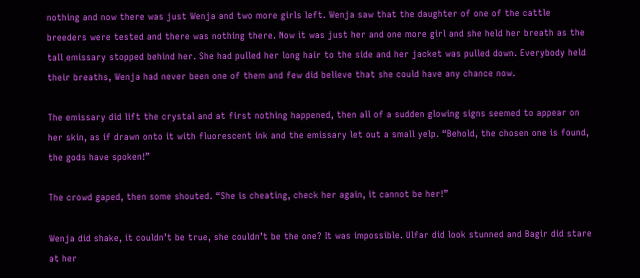nothing and now there was just Wenja and two more girls left. Wenja saw that the daughter of one of the cattle breeders were tested and there was nothing there. Now it was just her and one more girl and she held her breath as the tall emissary stopped behind her. She had pulled her long hair to the side and her jacket was pulled down. Everybody held their breaths, Wenja had never been one of them and few did believe that she could have any chance now.

The emissary did lift the crystal and at first nothing happened, then all of a sudden glowing signs seemed to appear on her skin, as if drawn onto it with fluorescent ink and the emissary let out a small yelp. “Behold, the chosen one is found, the gods have spoken!”

The crowd gaped, then some shouted. “She is cheating, check her again, it cannot be her!”

Wenja did shake, it couldn’t be true, she couldn’t be the one? It was impossible. Ulfar did look stunned and Bagir did stare at her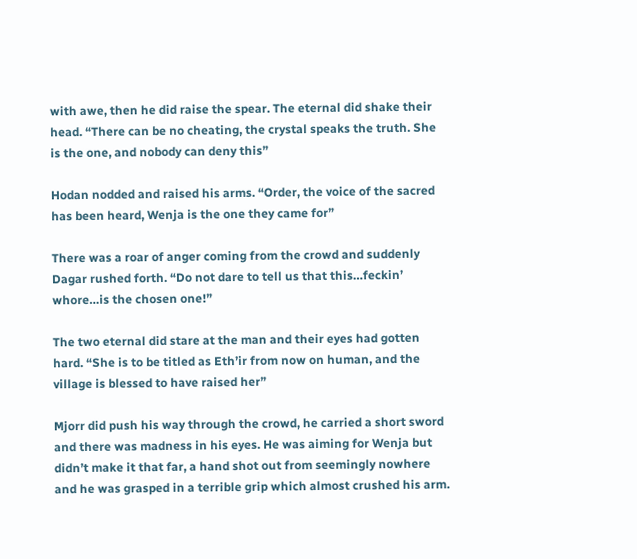with awe, then he did raise the spear. The eternal did shake their head. “There can be no cheating, the crystal speaks the truth. She is the one, and nobody can deny this”

Hodan nodded and raised his arms. “Order, the voice of the sacred has been heard, Wenja is the one they came for”

There was a roar of anger coming from the crowd and suddenly Dagar rushed forth. “Do not dare to tell us that this…feckin’ whore…is the chosen one!”

The two eternal did stare at the man and their eyes had gotten hard. “She is to be titled as Eth’ir from now on human, and the village is blessed to have raised her”

Mjorr did push his way through the crowd, he carried a short sword and there was madness in his eyes. He was aiming for Wenja but didn’t make it that far, a hand shot out from seemingly nowhere and he was grasped in a terrible grip which almost crushed his arm.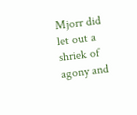Mjorr did let out a shriek of agony and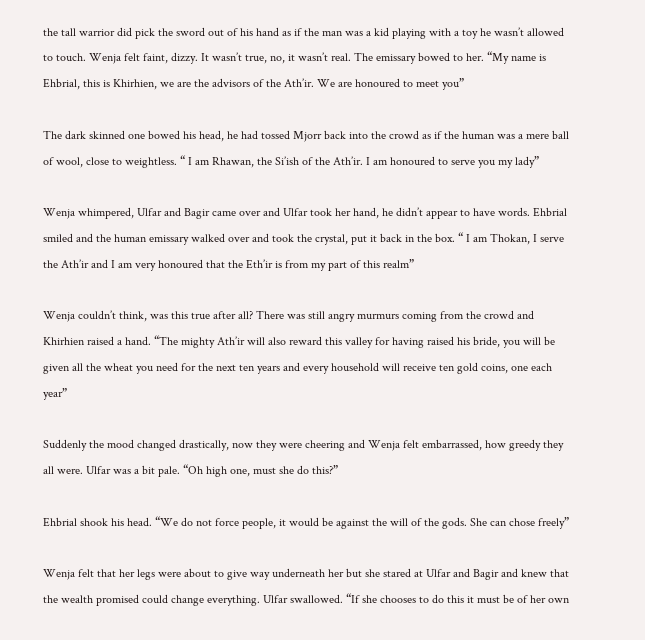the tall warrior did pick the sword out of his hand as if the man was a kid playing with a toy he wasn’t allowed to touch. Wenja felt faint, dizzy. It wasn’t true, no, it wasn’t real. The emissary bowed to her. “My name is Ehbrial, this is Khirhien, we are the advisors of the Ath’ir. We are honoured to meet you”

The dark skinned one bowed his head, he had tossed Mjorr back into the crowd as if the human was a mere ball of wool, close to weightless. “ I am Rhawan, the Si’ish of the Ath’ir. I am honoured to serve you my lady”

Wenja whimpered, Ulfar and Bagir came over and Ulfar took her hand, he didn’t appear to have words. Ehbrial smiled and the human emissary walked over and took the crystal, put it back in the box. “ I am Thokan, I serve the Ath’ir and I am very honoured that the Eth’ir is from my part of this realm”

Wenja couldn’t think, was this true after all? There was still angry murmurs coming from the crowd and Khirhien raised a hand. “The mighty Ath’ir will also reward this valley for having raised his bride, you will be given all the wheat you need for the next ten years and every household will receive ten gold coins, one each year”

Suddenly the mood changed drastically, now they were cheering and Wenja felt embarrassed, how greedy they all were. Ulfar was a bit pale. “Oh high one, must she do this?”

Ehbrial shook his head. “We do not force people, it would be against the will of the gods. She can chose freely”

Wenja felt that her legs were about to give way underneath her but she stared at Ulfar and Bagir and knew that the wealth promised could change everything. Ulfar swallowed. “If she chooses to do this it must be of her own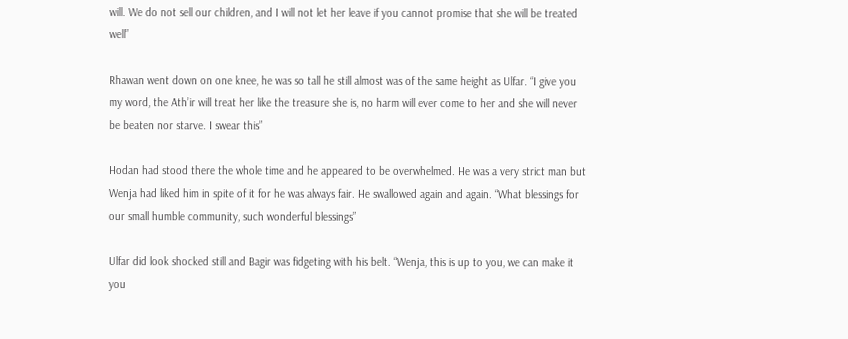will. We do not sell our children, and I will not let her leave if you cannot promise that she will be treated well”

Rhawan went down on one knee, he was so tall he still almost was of the same height as Ulfar. “I give you my word, the Ath’ir will treat her like the treasure she is, no harm will ever come to her and she will never be beaten nor starve. I swear this”

Hodan had stood there the whole time and he appeared to be overwhelmed. He was a very strict man but Wenja had liked him in spite of it for he was always fair. He swallowed again and again. “What blessings for our small humble community, such wonderful blessings”

Ulfar did look shocked still and Bagir was fidgeting with his belt. “Wenja, this is up to you, we can make it you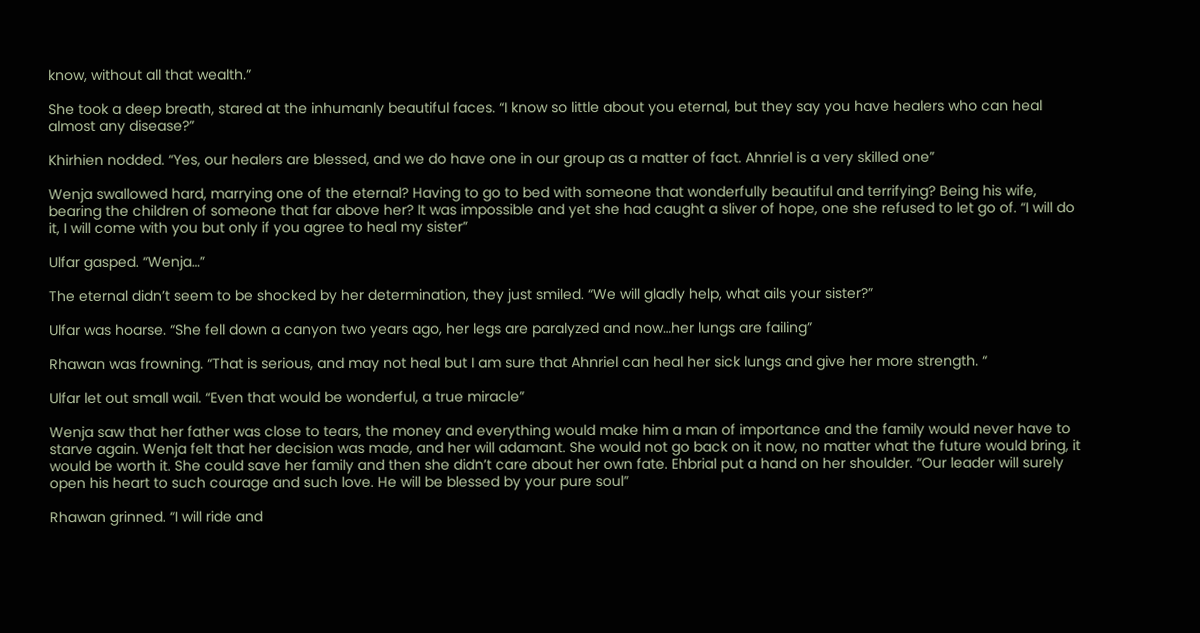know, without all that wealth.”

She took a deep breath, stared at the inhumanly beautiful faces. “I know so little about you eternal, but they say you have healers who can heal almost any disease?”

Khirhien nodded. “Yes, our healers are blessed, and we do have one in our group as a matter of fact. Ahnriel is a very skilled one”

Wenja swallowed hard, marrying one of the eternal? Having to go to bed with someone that wonderfully beautiful and terrifying? Being his wife, bearing the children of someone that far above her? It was impossible and yet she had caught a sliver of hope, one she refused to let go of. “I will do it, I will come with you but only if you agree to heal my sister”

Ulfar gasped. “Wenja…”

The eternal didn’t seem to be shocked by her determination, they just smiled. “We will gladly help, what ails your sister?”

Ulfar was hoarse. “She fell down a canyon two years ago, her legs are paralyzed and now…her lungs are failing”

Rhawan was frowning. “That is serious, and may not heal but I am sure that Ahnriel can heal her sick lungs and give her more strength. “

Ulfar let out small wail. “Even that would be wonderful, a true miracle”

Wenja saw that her father was close to tears, the money and everything would make him a man of importance and the family would never have to starve again. Wenja felt that her decision was made, and her will adamant. She would not go back on it now, no matter what the future would bring, it would be worth it. She could save her family and then she didn’t care about her own fate. Ehbrial put a hand on her shoulder. “Our leader will surely open his heart to such courage and such love. He will be blessed by your pure soul”

Rhawan grinned. “I will ride and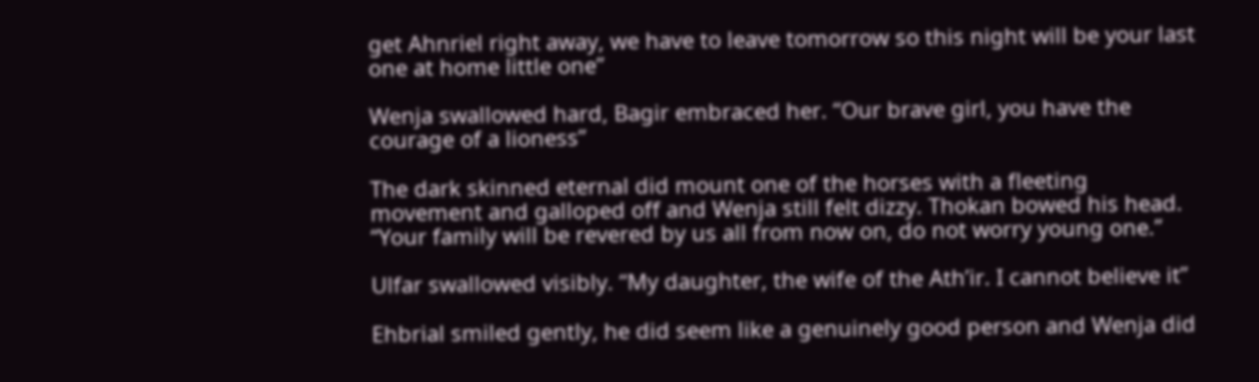get Ahnriel right away, we have to leave tomorrow so this night will be your last one at home little one”

Wenja swallowed hard, Bagir embraced her. “Our brave girl, you have the courage of a lioness”

The dark skinned eternal did mount one of the horses with a fleeting movement and galloped off and Wenja still felt dizzy. Thokan bowed his head. “Your family will be revered by us all from now on, do not worry young one.”

Ulfar swallowed visibly. “My daughter, the wife of the Ath’ir. I cannot believe it”

Ehbrial smiled gently, he did seem like a genuinely good person and Wenja did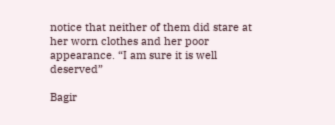notice that neither of them did stare at her worn clothes and her poor appearance. “I am sure it is well deserved”

Bagir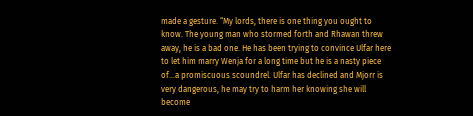made a gesture. “My lords, there is one thing you ought to know. The young man who stormed forth and Rhawan threw away, he is a bad one. He has been trying to convince Ulfar here to let him marry Wenja for a long time but he is a nasty piece of…a promiscuous scoundrel. Ulfar has declined and Mjorr is very dangerous, he may try to harm her knowing she will become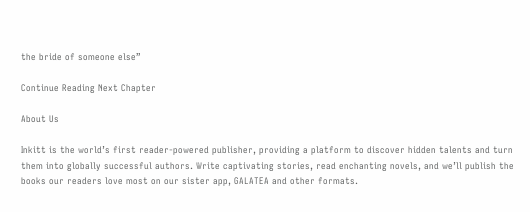the bride of someone else”

Continue Reading Next Chapter

About Us

Inkitt is the world’s first reader-powered publisher, providing a platform to discover hidden talents and turn them into globally successful authors. Write captivating stories, read enchanting novels, and we’ll publish the books our readers love most on our sister app, GALATEA and other formats.